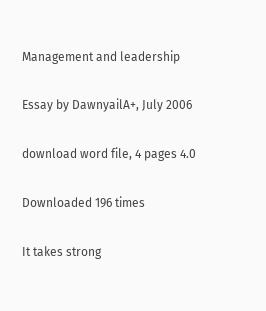Management and leadership

Essay by DawnyailA+, July 2006

download word file, 4 pages 4.0

Downloaded 196 times

It takes strong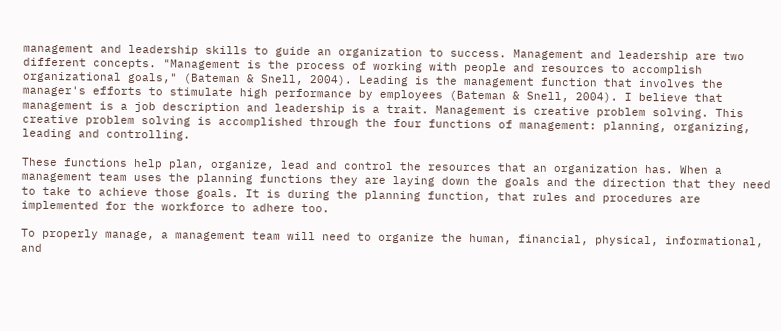management and leadership skills to guide an organization to success. Management and leadership are two different concepts. "Management is the process of working with people and resources to accomplish organizational goals," (Bateman & Snell, 2004). Leading is the management function that involves the manager's efforts to stimulate high performance by employees (Bateman & Snell, 2004). I believe that management is a job description and leadership is a trait. Management is creative problem solving. This creative problem solving is accomplished through the four functions of management: planning, organizing, leading and controlling.

These functions help plan, organize, lead and control the resources that an organization has. When a management team uses the planning functions they are laying down the goals and the direction that they need to take to achieve those goals. It is during the planning function, that rules and procedures are implemented for the workforce to adhere too.

To properly manage, a management team will need to organize the human, financial, physical, informational, and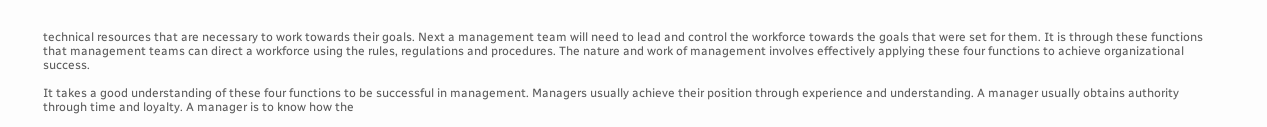technical resources that are necessary to work towards their goals. Next a management team will need to lead and control the workforce towards the goals that were set for them. It is through these functions that management teams can direct a workforce using the rules, regulations and procedures. The nature and work of management involves effectively applying these four functions to achieve organizational success.

It takes a good understanding of these four functions to be successful in management. Managers usually achieve their position through experience and understanding. A manager usually obtains authority through time and loyalty. A manager is to know how the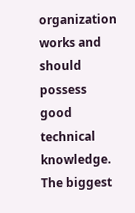organization works and should possess good technical knowledge. The biggest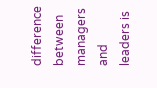difference between managers and leaders is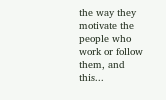the way they motivate the people who work or follow them, and this...